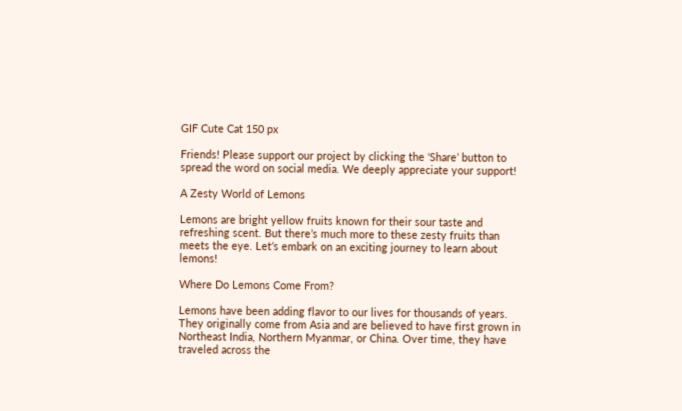GIF Cute Cat 150 px

Friends! Please support our project by clicking the ‘Share’ button to spread the word on social media. We deeply appreciate your support!

A Zesty World of Lemons

Lemons are bright yellow fruits known for their sour taste and refreshing scent. But there’s much more to these zesty fruits than meets the eye. Let’s embark on an exciting journey to learn about lemons!

Where Do Lemons Come From?

Lemons have been adding flavor to our lives for thousands of years. They originally come from Asia and are believed to have first grown in Northeast India, Northern Myanmar, or China. Over time, they have traveled across the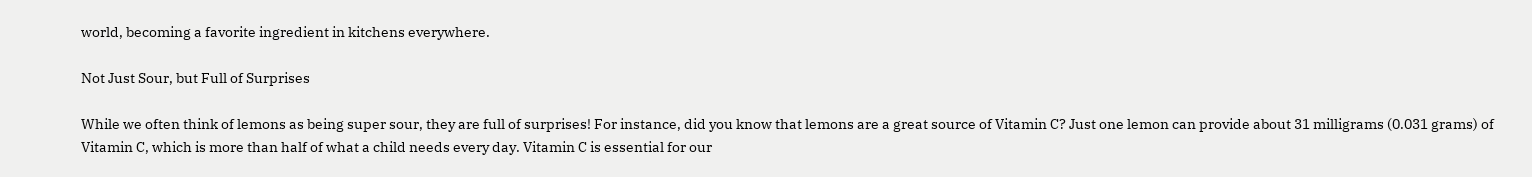world, becoming a favorite ingredient in kitchens everywhere.

Not Just Sour, but Full of Surprises

While we often think of lemons as being super sour, they are full of surprises! For instance, did you know that lemons are a great source of Vitamin C? Just one lemon can provide about 31 milligrams (0.031 grams) of Vitamin C, which is more than half of what a child needs every day. Vitamin C is essential for our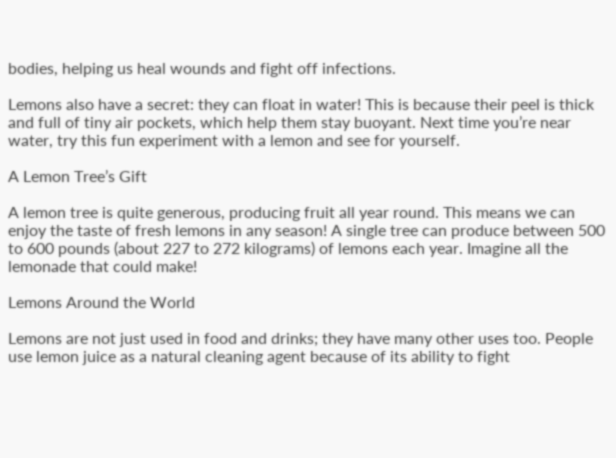bodies, helping us heal wounds and fight off infections.

Lemons also have a secret: they can float in water! This is because their peel is thick and full of tiny air pockets, which help them stay buoyant. Next time you’re near water, try this fun experiment with a lemon and see for yourself.

A Lemon Tree’s Gift

A lemon tree is quite generous, producing fruit all year round. This means we can enjoy the taste of fresh lemons in any season! A single tree can produce between 500 to 600 pounds (about 227 to 272 kilograms) of lemons each year. Imagine all the lemonade that could make!

Lemons Around the World

Lemons are not just used in food and drinks; they have many other uses too. People use lemon juice as a natural cleaning agent because of its ability to fight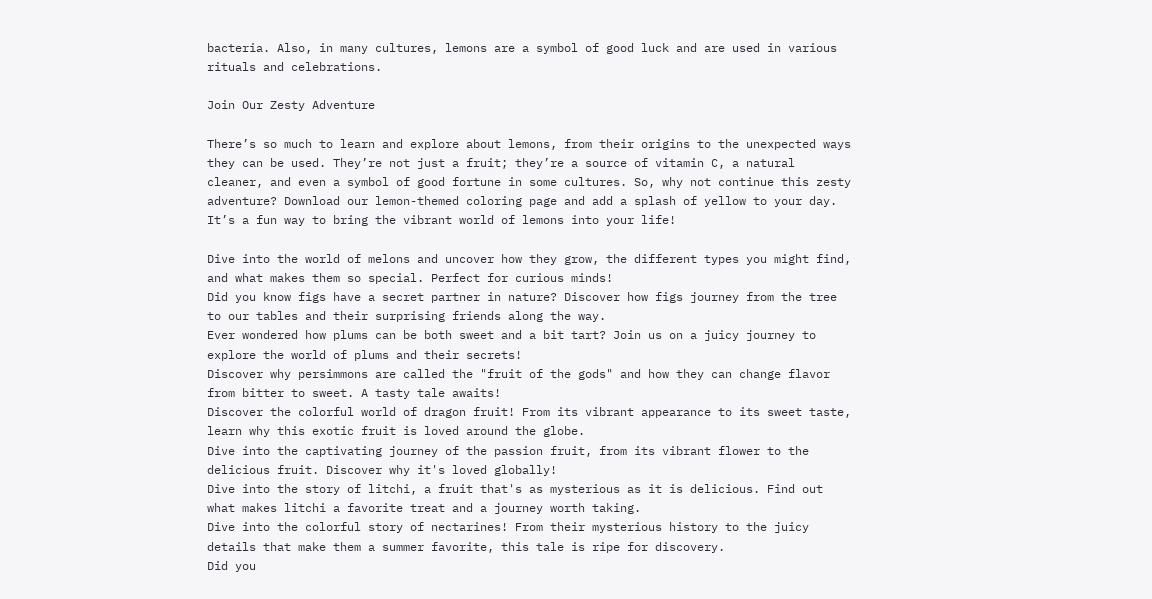bacteria. Also, in many cultures, lemons are a symbol of good luck and are used in various rituals and celebrations.

Join Our Zesty Adventure

There’s so much to learn and explore about lemons, from their origins to the unexpected ways they can be used. They’re not just a fruit; they’re a source of vitamin C, a natural cleaner, and even a symbol of good fortune in some cultures. So, why not continue this zesty adventure? Download our lemon-themed coloring page and add a splash of yellow to your day. It’s a fun way to bring the vibrant world of lemons into your life!

Dive into the world of melons and uncover how they grow, the different types you might find, and what makes them so special. Perfect for curious minds!
Did you know figs have a secret partner in nature? Discover how figs journey from the tree to our tables and their surprising friends along the way.
Ever wondered how plums can be both sweet and a bit tart? Join us on a juicy journey to explore the world of plums and their secrets!
Discover why persimmons are called the "fruit of the gods" and how they can change flavor from bitter to sweet. A tasty tale awaits!
Discover the colorful world of dragon fruit! From its vibrant appearance to its sweet taste, learn why this exotic fruit is loved around the globe.
Dive into the captivating journey of the passion fruit, from its vibrant flower to the delicious fruit. Discover why it's loved globally!
Dive into the story of litchi, a fruit that's as mysterious as it is delicious. Find out what makes litchi a favorite treat and a journey worth taking.
Dive into the colorful story of nectarines! From their mysterious history to the juicy details that make them a summer favorite, this tale is ripe for discovery.
Did you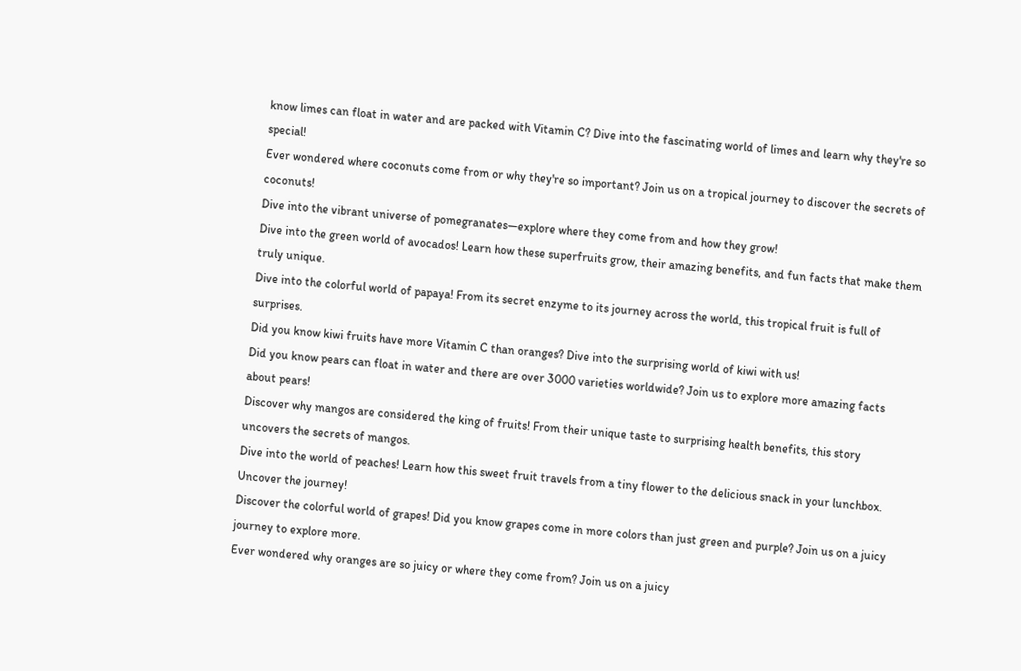know limes can float in water and are packed with Vitamin C? Dive into the fascinating world of limes and learn why they're so special!
Ever wondered where coconuts come from or why they're so important? Join us on a tropical journey to discover the secrets of coconuts!
Dive into the vibrant universe of pomegranates—explore where they come from and how they grow!
Dive into the green world of avocados! Learn how these superfruits grow, their amazing benefits, and fun facts that make them truly unique.
Dive into the colorful world of papaya! From its secret enzyme to its journey across the world, this tropical fruit is full of surprises.
Did you know kiwi fruits have more Vitamin C than oranges? Dive into the surprising world of kiwi with us!
Did you know pears can float in water and there are over 3000 varieties worldwide? Join us to explore more amazing facts about pears!
Discover why mangos are considered the king of fruits! From their unique taste to surprising health benefits, this story uncovers the secrets of mangos.
Dive into the world of peaches! Learn how this sweet fruit travels from a tiny flower to the delicious snack in your lunchbox. Uncover the journey!
Discover the colorful world of grapes! Did you know grapes come in more colors than just green and purple? Join us on a juicy journey to explore more.
Ever wondered why oranges are so juicy or where they come from? Join us on a juicy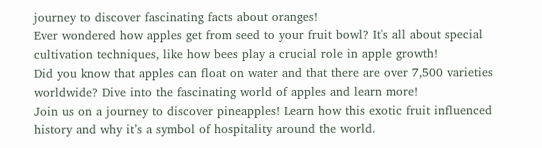journey to discover fascinating facts about oranges!
Ever wondered how apples get from seed to your fruit bowl? It's all about special cultivation techniques, like how bees play a crucial role in apple growth!
Did you know that apples can float on water and that there are over 7,500 varieties worldwide? Dive into the fascinating world of apples and learn more!
Join us on a journey to discover pineapples! Learn how this exotic fruit influenced history and why it’s a symbol of hospitality around the world.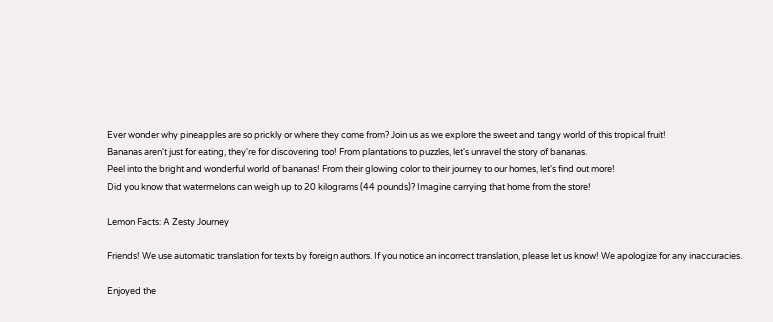Ever wonder why pineapples are so prickly or where they come from? Join us as we explore the sweet and tangy world of this tropical fruit!
Bananas aren't just for eating, they're for discovering too! From plantations to puzzles, let's unravel the story of bananas.
Peel into the bright and wonderful world of bananas! From their glowing color to their journey to our homes, let's find out more!
Did you know that watermelons can weigh up to 20 kilograms (44 pounds)? Imagine carrying that home from the store!

Lemon Facts: A Zesty Journey

Friends! We use automatic translation for texts by foreign authors. If you notice an incorrect translation, please let us know! We apologize for any inaccuracies.

Enjoyed the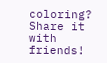coloring? Share it with friends!